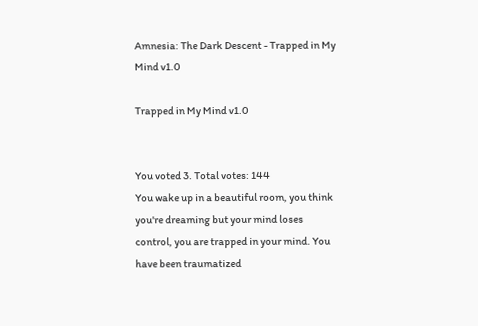Amnesia: The Dark Descent - Trapped in My Mind v1.0

Trapped in My Mind v1.0


You voted 3. Total votes: 144
You wake up in a beautiful room, you think you're dreaming but your mind loses control, you are trapped in your mind. You have been traumatized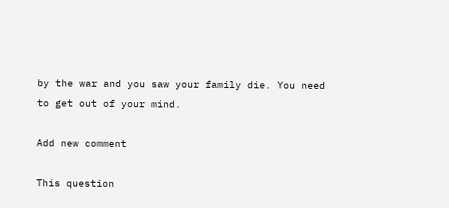by the war and you saw your family die. You need to get out of your mind.

Add new comment

This question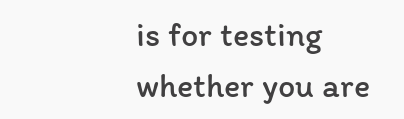is for testing whether you are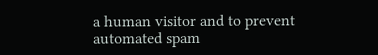a human visitor and to prevent automated spam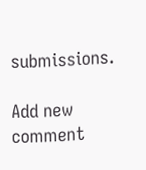submissions.

Add new comment